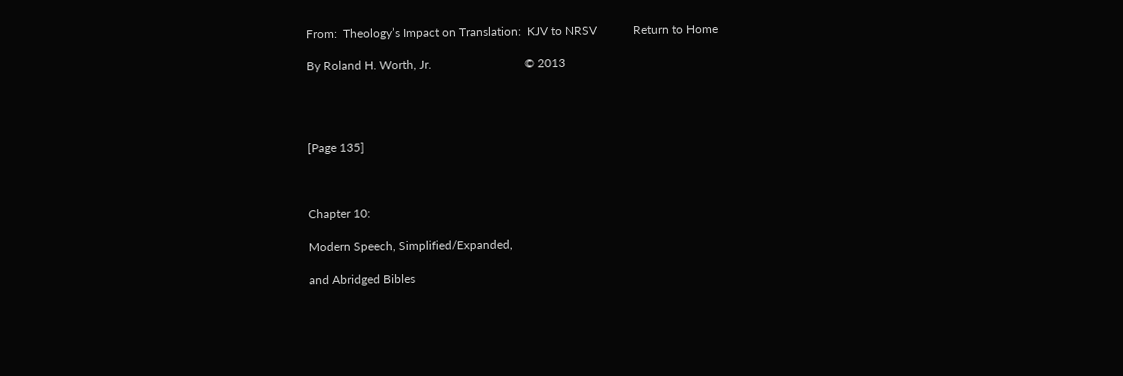From:  Theology’s Impact on Translation:  KJV to NRSV            Return to Home

By Roland H. Worth, Jr.                               © 2013




[Page 135]



Chapter 10:

Modern Speech, Simplified/Expanded,

and Abridged Bibles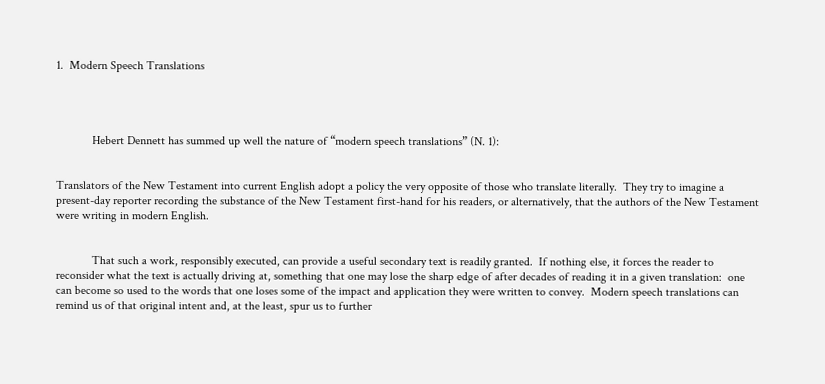1.  Modern Speech Translations




            Hebert Dennett has summed up well the nature of “modern speech translations” (N. 1):


Translators of the New Testament into current English adopt a policy the very opposite of those who translate literally.  They try to imagine a present-day reporter recording the substance of the New Testament first-hand for his readers, or alternatively, that the authors of the New Testament were writing in modern English.


            That such a work, responsibly executed, can provide a useful secondary text is readily granted.  If nothing else, it forces the reader to reconsider what the text is actually driving at, something that one may lose the sharp edge of after decades of reading it in a given translation:  one can become so used to the words that one loses some of the impact and application they were written to convey.  Modern speech translations can remind us of that original intent and, at the least, spur us to further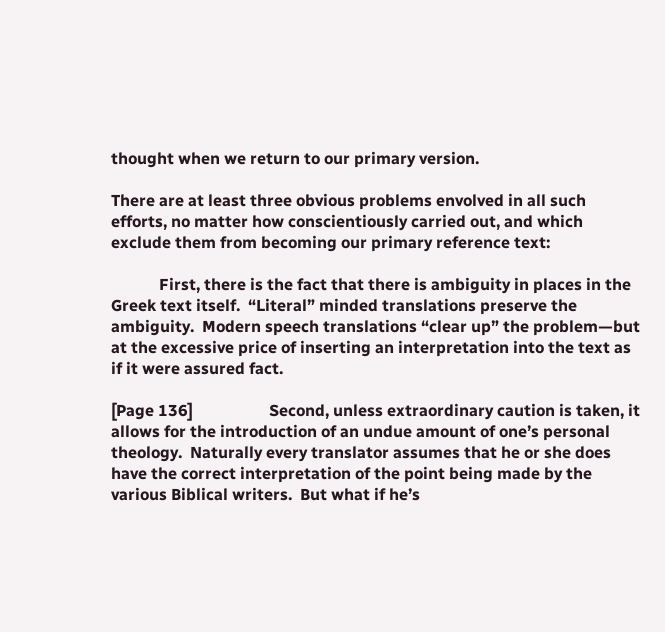thought when we return to our primary version.

There are at least three obvious problems envolved in all such efforts, no matter how conscientiously carried out, and which exclude them from becoming our primary reference text:

            First, there is the fact that there is ambiguity in places in the Greek text itself.  “Literal” minded translations preserve the ambiguity.  Modern speech translations “clear up” the problem—but at the excessive price of inserting an interpretation into the text as if it were assured fact.

[Page 136]                   Second, unless extraordinary caution is taken, it allows for the introduction of an undue amount of one’s personal theology.  Naturally every translator assumes that he or she does have the correct interpretation of the point being made by the various Biblical writers.  But what if he’s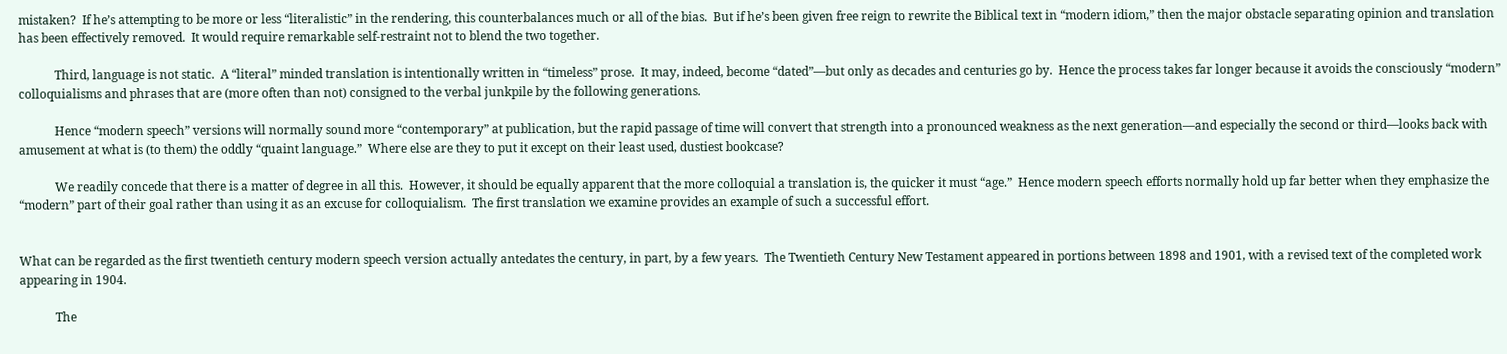mistaken?  If he’s attempting to be more or less “literalistic” in the rendering, this counterbalances much or all of the bias.  But if he’s been given free reign to rewrite the Biblical text in “modern idiom,” then the major obstacle separating opinion and translation has been effectively removed.  It would require remarkable self-restraint not to blend the two together.

            Third, language is not static.  A “literal” minded translation is intentionally written in “timeless” prose.  It may, indeed, become “dated”—but only as decades and centuries go by.  Hence the process takes far longer because it avoids the consciously “modern” colloquialisms and phrases that are (more often than not) consigned to the verbal junkpile by the following generations.

            Hence “modern speech” versions will normally sound more “contemporary” at publication, but the rapid passage of time will convert that strength into a pronounced weakness as the next generation—and especially the second or third—looks back with amusement at what is (to them) the oddly “quaint language.”  Where else are they to put it except on their least used, dustiest bookcase?

            We readily concede that there is a matter of degree in all this.  However, it should be equally apparent that the more colloquial a translation is, the quicker it must “age.”  Hence modern speech efforts normally hold up far better when they emphasize the “modern” part of their goal rather than using it as an excuse for colloquialism.  The first translation we examine provides an example of such a successful effort.


What can be regarded as the first twentieth century modern speech version actually antedates the century, in part, by a few years.  The Twentieth Century New Testament appeared in portions between 1898 and 1901, with a revised text of the completed work appearing in 1904.

            The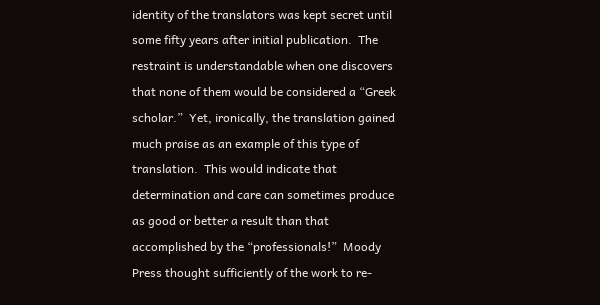identity of the translators was kept secret until some fifty years after initial publication.  The restraint is understandable when one discovers that none of them would be considered a “Greek scholar.”  Yet, ironically, the translation gained much praise as an example of this type of translation.  This would indicate that determination and care can sometimes produce as good or better a result than that accomplished by the “professionals!”  Moody Press thought sufficiently of the work to re-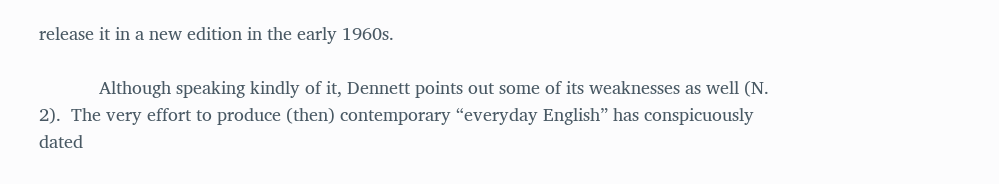release it in a new edition in the early 1960s.

            Although speaking kindly of it, Dennett points out some of its weaknesses as well (N. 2).  The very effort to produce (then) contemporary “everyday English” has conspicuously dated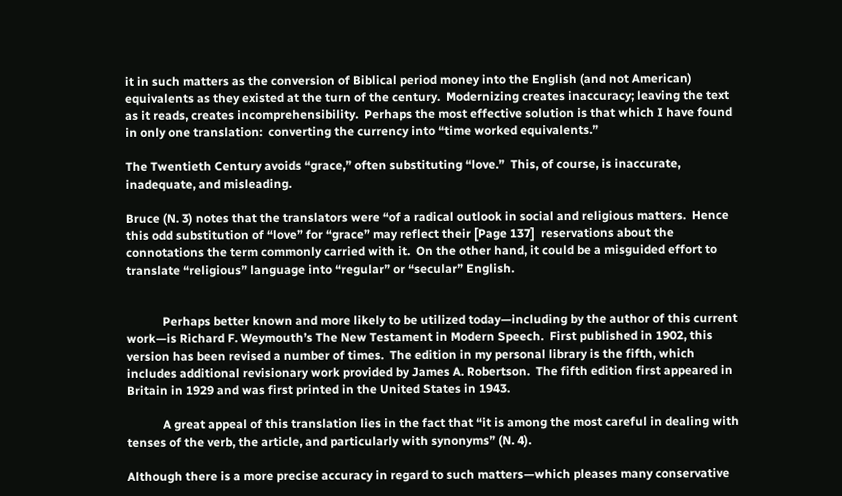it in such matters as the conversion of Biblical period money into the English (and not American) equivalents as they existed at the turn of the century.  Modernizing creates inaccuracy; leaving the text as it reads, creates incomprehensibility.  Perhaps the most effective solution is that which I have found in only one translation:  converting the currency into “time worked equivalents.”

The Twentieth Century avoids “grace,” often substituting “love.”  This, of course, is inaccurate, inadequate, and misleading.

Bruce (N. 3) notes that the translators were “of a radical outlook in social and religious matters.  Hence this odd substitution of “love” for “grace” may reflect their [Page 137]  reservations about the connotations the term commonly carried with it.  On the other hand, it could be a misguided effort to translate “religious” language into “regular” or “secular” English.


            Perhaps better known and more likely to be utilized today—including by the author of this current work—is Richard F. Weymouth’s The New Testament in Modern Speech.  First published in 1902, this version has been revised a number of times.  The edition in my personal library is the fifth, which includes additional revisionary work provided by James A. Robertson.  The fifth edition first appeared in Britain in 1929 and was first printed in the United States in 1943.

            A great appeal of this translation lies in the fact that “it is among the most careful in dealing with tenses of the verb, the article, and particularly with synonyms” (N. 4).

Although there is a more precise accuracy in regard to such matters—which pleases many conservative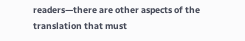readers—there are other aspects of the translation that must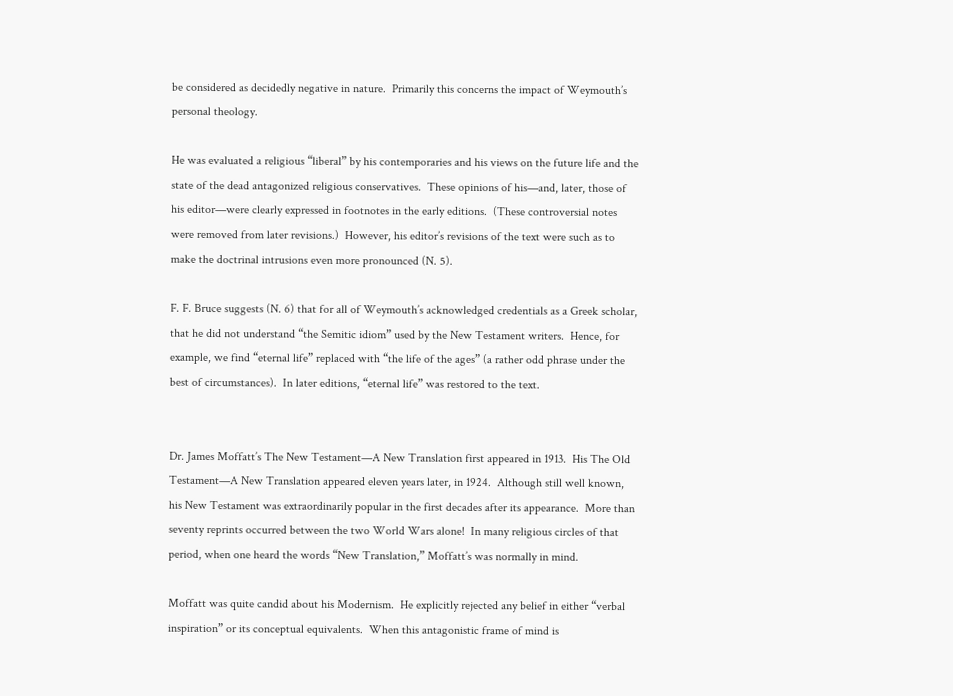be considered as decidedly negative in nature.  Primarily this concerns the impact of Weymouth’s personal theology.

He was evaluated a religious “liberal” by his contemporaries and his views on the future life and the state of the dead antagonized religious conservatives.  These opinions of his—and, later, those of his editor—were clearly expressed in footnotes in the early editions.  (These controversial notes were removed from later revisions.)  However, his editor’s revisions of the text were such as to make the doctrinal intrusions even more pronounced (N. 5).

F. F. Bruce suggests (N. 6) that for all of Weymouth’s acknowledged credentials as a Greek scholar, that he did not understand “the Semitic idiom” used by the New Testament writers.  Hence, for example, we find “eternal life” replaced with “the life of the ages” (a rather odd phrase under the best of circumstances).  In later editions, “eternal life” was restored to the text.


Dr. James Moffatt’s The New Testament—A New Translation first appeared in 1913.  His The Old Testament—A New Translation appeared eleven years later, in 1924.  Although still well known, his New Testament was extraordinarily popular in the first decades after its appearance.  More than seventy reprints occurred between the two World Wars alone!  In many religious circles of that period, when one heard the words “New Translation,” Moffatt’s was normally in mind.

Moffatt was quite candid about his Modernism.  He explicitly rejected any belief in either “verbal inspiration” or its conceptual equivalents.  When this antagonistic frame of mind is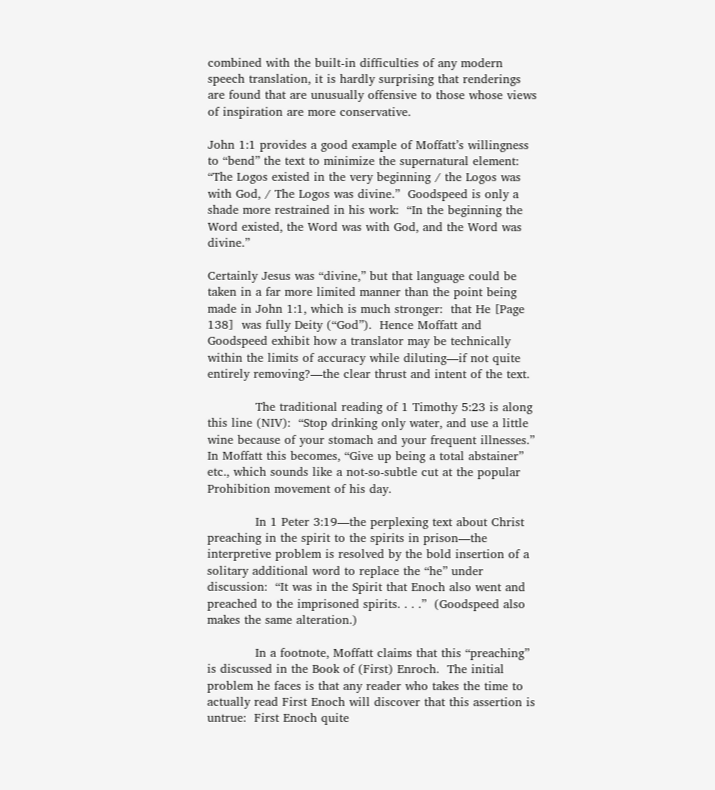combined with the built-in difficulties of any modern speech translation, it is hardly surprising that renderings are found that are unusually offensive to those whose views of inspiration are more conservative.

John 1:1 provides a good example of Moffatt’s willingness to “bend” the text to minimize the supernatural element:  “The Logos existed in the very beginning / the Logos was with God, / The Logos was divine.”  Goodspeed is only a shade more restrained in his work:  “In the beginning the Word existed, the Word was with God, and the Word was divine.”

Certainly Jesus was “divine,” but that language could be taken in a far more limited manner than the point being made in John 1:1, which is much stronger:  that He [Page 138]  was fully Deity (“God”).  Hence Moffatt and Goodspeed exhibit how a translator may be technically within the limits of accuracy while diluting—if not quite entirely removing?—the clear thrust and intent of the text.

            The traditional reading of 1 Timothy 5:23 is along this line (NIV):  “Stop drinking only water, and use a little wine because of your stomach and your frequent illnesses.”  In Moffatt this becomes, “Give up being a total abstainer” etc., which sounds like a not-so-subtle cut at the popular Prohibition movement of his day.

            In 1 Peter 3:19—the perplexing text about Christ preaching in the spirit to the spirits in prison—the interpretive problem is resolved by the bold insertion of a solitary additional word to replace the “he” under discussion:  “It was in the Spirit that Enoch also went and preached to the imprisoned spirits. . . .”  (Goodspeed also makes the same alteration.)

            In a footnote, Moffatt claims that this “preaching” is discussed in the Book of (First) Enroch.  The initial problem he faces is that any reader who takes the time to actually read First Enoch will discover that this assertion is untrue:  First Enoch quite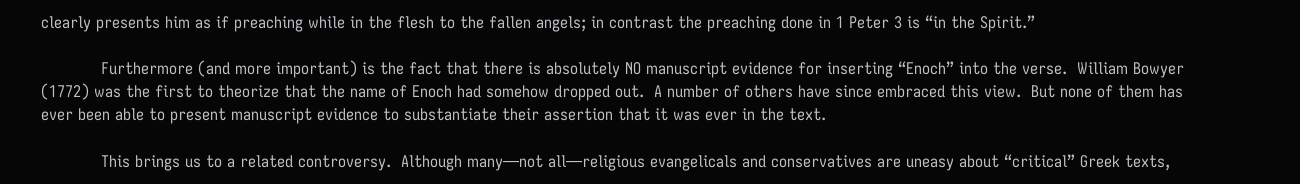clearly presents him as if preaching while in the flesh to the fallen angels; in contrast the preaching done in 1 Peter 3 is “in the Spirit.”

            Furthermore (and more important) is the fact that there is absolutely NO manuscript evidence for inserting “Enoch” into the verse.  William Bowyer (1772) was the first to theorize that the name of Enoch had somehow dropped out.  A number of others have since embraced this view.  But none of them has ever been able to present manuscript evidence to substantiate their assertion that it was ever in the text.

            This brings us to a related controversy.  Although many—not all—religious evangelicals and conservatives are uneasy about “critical” Greek texts,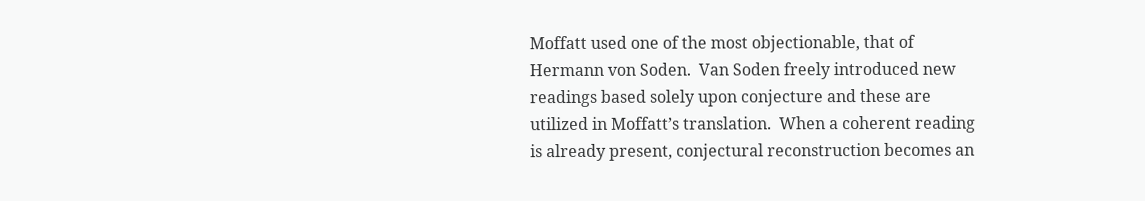Moffatt used one of the most objectionable, that of Hermann von Soden.  Van Soden freely introduced new readings based solely upon conjecture and these are utilized in Moffatt’s translation.  When a coherent reading is already present, conjectural reconstruction becomes an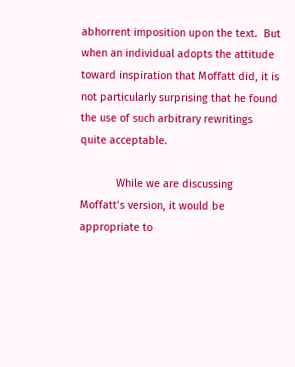abhorrent imposition upon the text.  But when an individual adopts the attitude toward inspiration that Moffatt did, it is not particularly surprising that he found the use of such arbitrary rewritings quite acceptable.

            While we are discussing Moffatt’s version, it would be appropriate to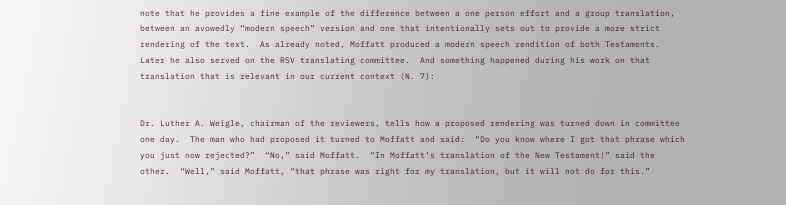note that he provides a fine example of the difference between a one person effort and a group translation, between an avowedly “modern speech” version and one that intentionally sets out to provide a more strict rendering of the text.  As already noted, Moffatt produced a modern speech rendition of both Testaments.  Later he also served on the RSV translating committee.  And something happened during his work on that translation that is relevant in our current context (N. 7):


Dr. Luther A. Weigle, chairman of the reviewers, tells how a proposed rendering was turned down in committee one day.  The man who had proposed it turned to Moffatt and said:  “Do you know where I got that phrase which you just now rejected?”  “No,” said Moffatt.  “In Moffatt’s translation of the New Testament!” said the other.  “Well,” said Moffatt, “that phrase was right for my translation, but it will not do for this.”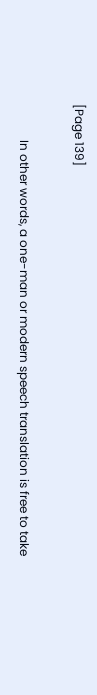[Page 139]

            In other words, a one-man or modern speech translation is free to take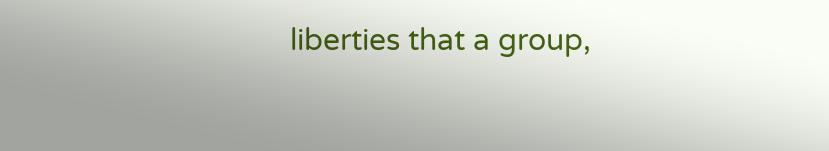liberties that a group,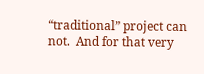“traditional” project can not.  And for that very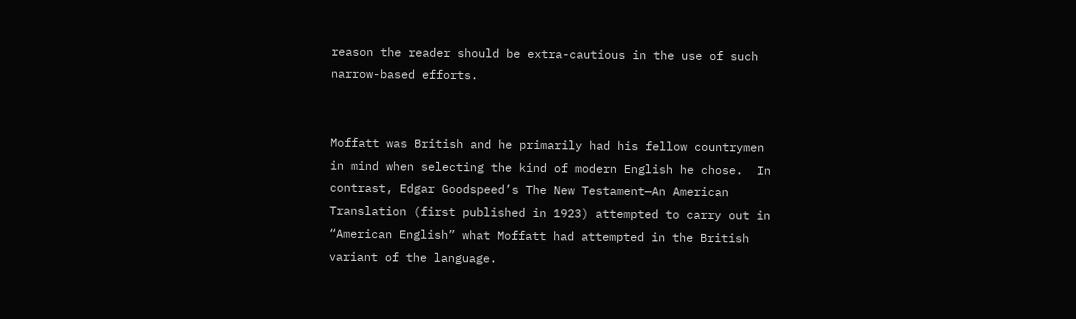reason the reader should be extra-cautious in the use of such narrow-based efforts.


Moffatt was British and he primarily had his fellow countrymen in mind when selecting the kind of modern English he chose.  In contrast, Edgar Goodspeed’s The New Testament—An American Translation (first published in 1923) attempted to carry out in “American English” what Moffatt had attempted in the British variant of the language.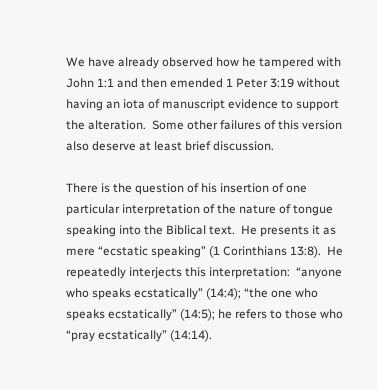We have already observed how he tampered with John 1:1 and then emended 1 Peter 3:19 without having an iota of manuscript evidence to support the alteration.  Some other failures of this version also deserve at least brief discussion.

There is the question of his insertion of one particular interpretation of the nature of tongue speaking into the Biblical text.  He presents it as mere “ecstatic speaking” (1 Corinthians 13:8).  He repeatedly interjects this interpretation:  “anyone who speaks ecstatically” (14:4); “the one who speaks ecstatically” (14:5); he refers to those who “pray ecstatically” (14:14).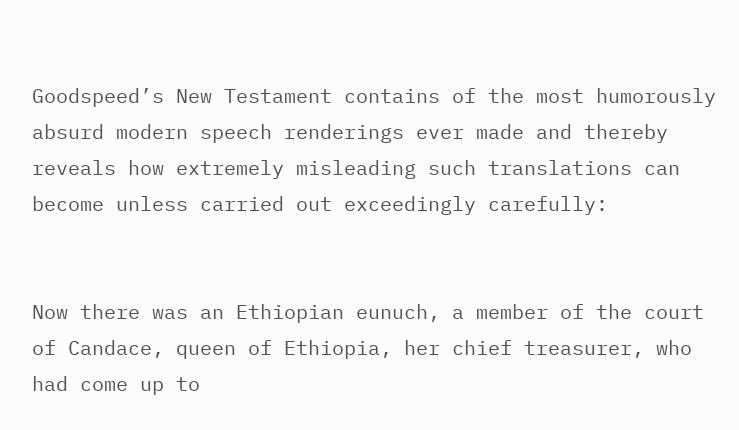Goodspeed’s New Testament contains of the most humorously absurd modern speech renderings ever made and thereby reveals how extremely misleading such translations can become unless carried out exceedingly carefully:


Now there was an Ethiopian eunuch, a member of the court of Candace, queen of Ethiopia, her chief treasurer, who had come up to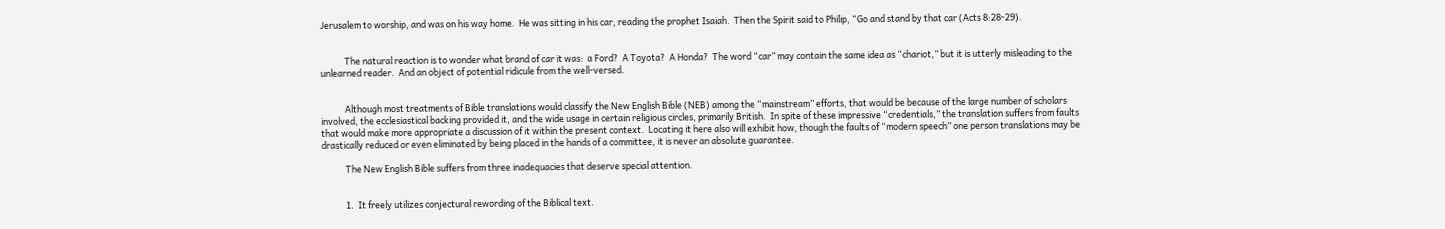Jerusalem to worship, and was on his way home.  He was sitting in his car, reading the prophet Isaiah.  Then the Spirit said to Philip, “Go and stand by that car (Acts 8:28-29).


            The natural reaction is to wonder what brand of car it was:  a Ford?  A Toyota?  A Honda?  The word “car” may contain the same idea as “chariot,” but it is utterly misleading to the unlearned reader.  And an object of potential ridicule from the well-versed.


            Although most treatments of Bible translations would classify the New English Bible (NEB) among the “mainstream” efforts, that would be because of the large number of scholars involved, the ecclesiastical backing provided it, and the wide usage in certain religious circles, primarily British.  In spite of these impressive “credentials,” the translation suffers from faults that would make more appropriate a discussion of it within the present context.  Locating it here also will exhibit how, though the faults of “modern speech” one person translations may be drastically reduced or even eliminated by being placed in the hands of a committee, it is never an absolute guarantee.

            The New English Bible suffers from three inadequacies that deserve special attention.


            1.  It freely utilizes conjectural rewording of the Biblical text.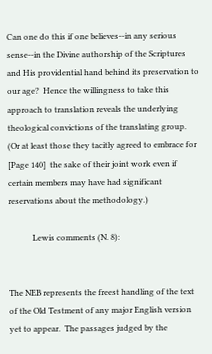Can one do this if one believes--in any serious sense--in the Divine authorship of the Scriptures and His providential hand behind its preservation to our age?  Hence the willingness to take this approach to translation reveals the underlying theological convictions of the translating group.  (Or at least those they tacitly agreed to embrace for [Page 140]  the sake of their joint work even if certain members may have had significant reservations about the methodology.)

            Lewis comments (N. 8):


The NEB represents the freest handling of the text of the Old Testment of any major English version yet to appear.  The passages judged by the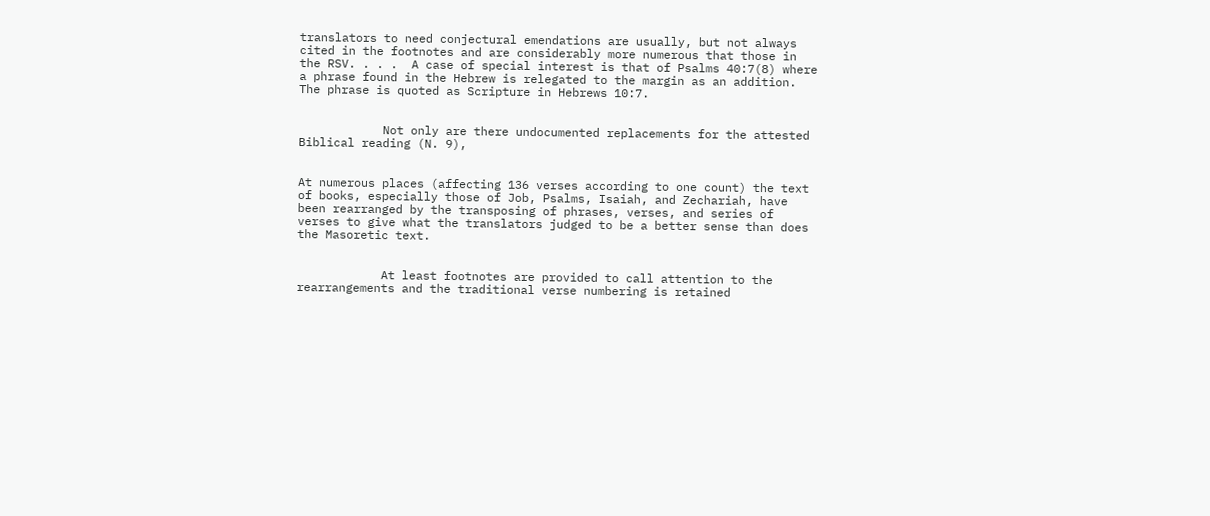translators to need conjectural emendations are usually, but not always cited in the footnotes and are considerably more numerous that those in the RSV. . . .  A case of special interest is that of Psalms 40:7(8) where a phrase found in the Hebrew is relegated to the margin as an addition.  The phrase is quoted as Scripture in Hebrews 10:7.


            Not only are there undocumented replacements for the attested Biblical reading (N. 9),


At numerous places (affecting 136 verses according to one count) the text of books, especially those of Job, Psalms, Isaiah, and Zechariah, have been rearranged by the transposing of phrases, verses, and series of verses to give what the translators judged to be a better sense than does the Masoretic text.


            At least footnotes are provided to call attention to the rearrangements and the traditional verse numbering is retained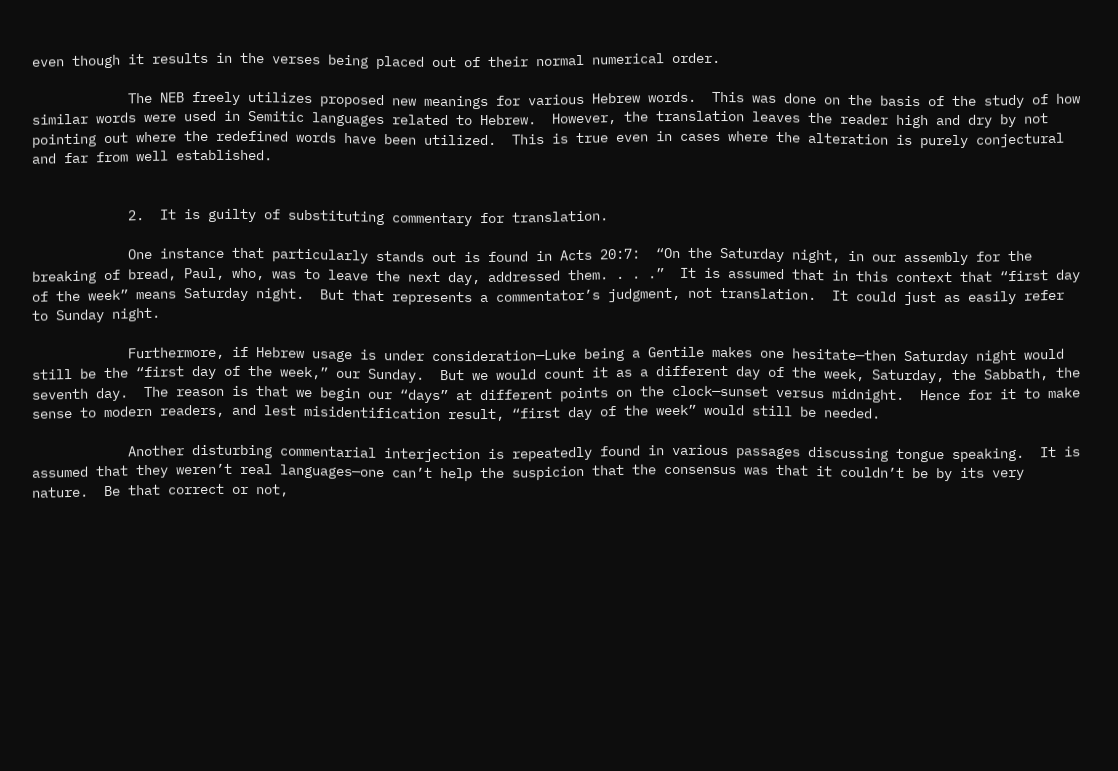even though it results in the verses being placed out of their normal numerical order.

            The NEB freely utilizes proposed new meanings for various Hebrew words.  This was done on the basis of the study of how similar words were used in Semitic languages related to Hebrew.  However, the translation leaves the reader high and dry by not pointing out where the redefined words have been utilized.  This is true even in cases where the alteration is purely conjectural and far from well established.


            2.  It is guilty of substituting commentary for translation.

            One instance that particularly stands out is found in Acts 20:7:  “On the Saturday night, in our assembly for the breaking of bread, Paul, who, was to leave the next day, addressed them. . . .”  It is assumed that in this context that “first day of the week” means Saturday night.  But that represents a commentator’s judgment, not translation.  It could just as easily refer to Sunday night.

            Furthermore, if Hebrew usage is under consideration—Luke being a Gentile makes one hesitate—then Saturday night would still be the “first day of the week,” our Sunday.  But we would count it as a different day of the week, Saturday, the Sabbath, the seventh day.  The reason is that we begin our “days” at different points on the clock—sunset versus midnight.  Hence for it to make sense to modern readers, and lest misidentification result, “first day of the week” would still be needed.

            Another disturbing commentarial interjection is repeatedly found in various passages discussing tongue speaking.  It is assumed that they weren’t real languages—one can’t help the suspicion that the consensus was that it couldn’t be by its very nature.  Be that correct or not,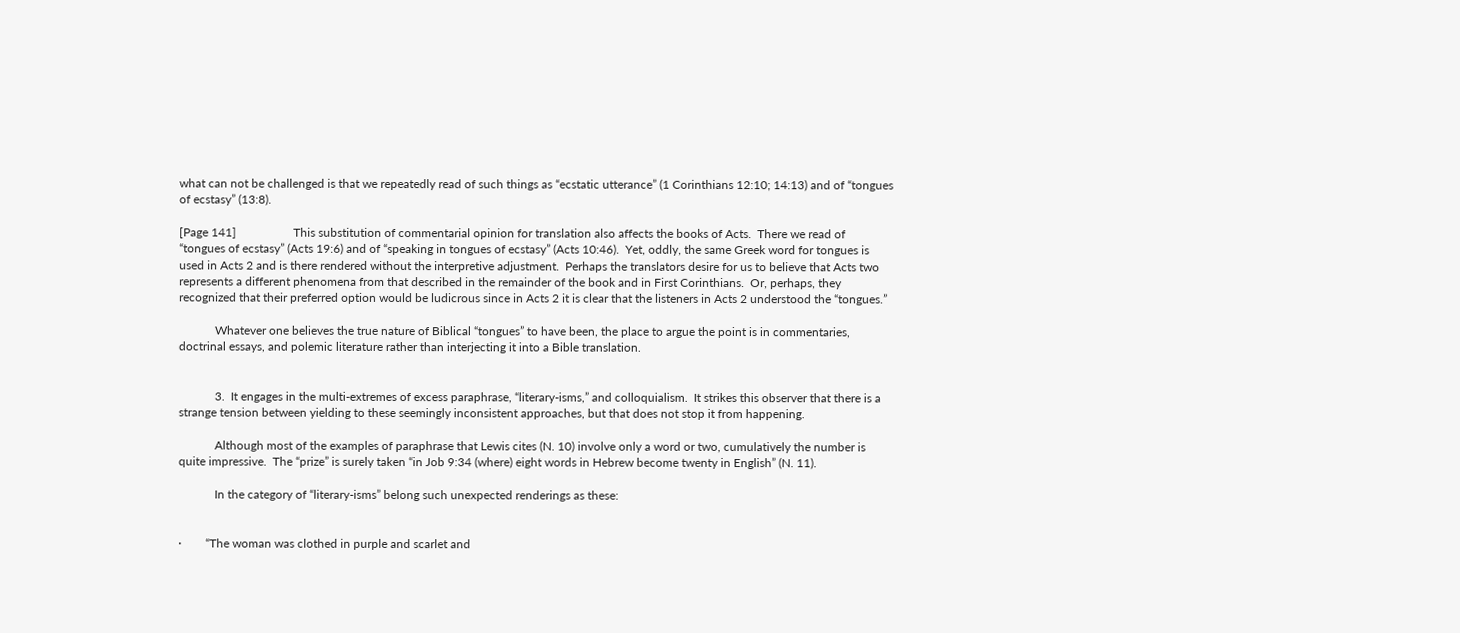what can not be challenged is that we repeatedly read of such things as “ecstatic utterance” (1 Corinthians 12:10; 14:13) and of “tongues of ecstasy” (13:8).

[Page 141]                   This substitution of commentarial opinion for translation also affects the books of Acts.  There we read of “tongues of ecstasy” (Acts 19:6) and of “speaking in tongues of ecstasy” (Acts 10:46).  Yet, oddly, the same Greek word for tongues is used in Acts 2 and is there rendered without the interpretive adjustment.  Perhaps the translators desire for us to believe that Acts two represents a different phenomena from that described in the remainder of the book and in First Corinthians.  Or, perhaps, they recognized that their preferred option would be ludicrous since in Acts 2 it is clear that the listeners in Acts 2 understood the “tongues.”

            Whatever one believes the true nature of Biblical “tongues” to have been, the place to argue the point is in commentaries, doctrinal essays, and polemic literature rather than interjecting it into a Bible translation.


            3.  It engages in the multi-extremes of excess paraphrase, “literary-isms,” and colloquialism.  It strikes this observer that there is a strange tension between yielding to these seemingly inconsistent approaches, but that does not stop it from happening.

            Although most of the examples of paraphrase that Lewis cites (N. 10) involve only a word or two, cumulatively the number is quite impressive.  The “prize” is surely taken “in Job 9:34 (where) eight words in Hebrew become twenty in English” (N. 11).

            In the category of “literary-isms” belong such unexpected renderings as these:


·        “The woman was clothed in purple and scarlet and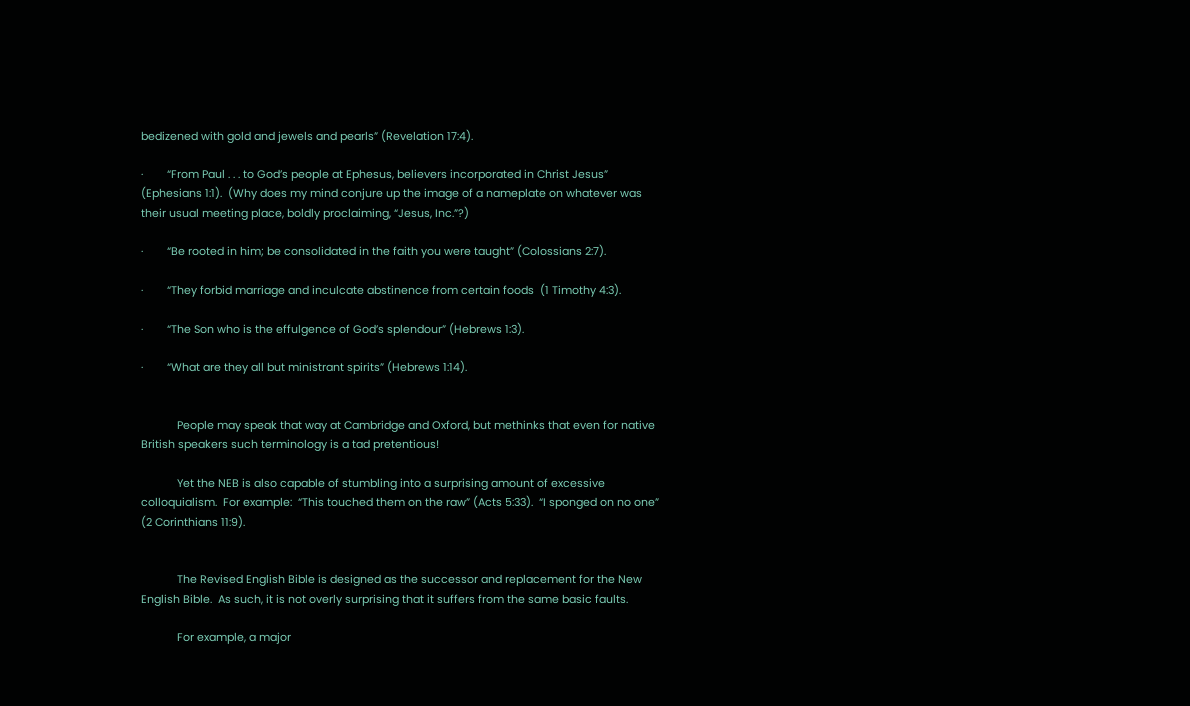bedizened with gold and jewels and pearls” (Revelation 17:4).

·        “From Paul . . . to God’s people at Ephesus, believers incorporated in Christ Jesus” (Ephesians 1:1).  (Why does my mind conjure up the image of a nameplate on whatever was their usual meeting place, boldly proclaiming, “Jesus, Inc.”?)

·        “Be rooted in him; be consolidated in the faith you were taught” (Colossians 2:7).

·        “They forbid marriage and inculcate abstinence from certain foods  (1 Timothy 4:3).

·        “The Son who is the effulgence of God’s splendour” (Hebrews 1:3).

·        “What are they all but ministrant spirits” (Hebrews 1:14).


            People may speak that way at Cambridge and Oxford, but methinks that even for native British speakers such terminology is a tad pretentious!

            Yet the NEB is also capable of stumbling into a surprising amount of excessive colloquialism.  For example:  “This touched them on the raw” (Acts 5:33).  “I sponged on no one” (2 Corinthians 11:9).


            The Revised English Bible is designed as the successor and replacement for the New English Bible.  As such, it is not overly surprising that it suffers from the same basic faults.

            For example, a major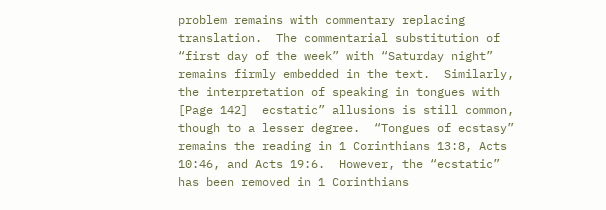problem remains with commentary replacing translation.  The commentarial substitution of “first day of the week” with “Saturday night” remains firmly embedded in the text.  Similarly, the interpretation of speaking in tongues with [Page 142]  ecstatic” allusions is still common, though to a lesser degree.  “Tongues of ecstasy” remains the reading in 1 Corinthians 13:8, Acts 10:46, and Acts 19:6.  However, the “ecstatic” has been removed in 1 Corinthians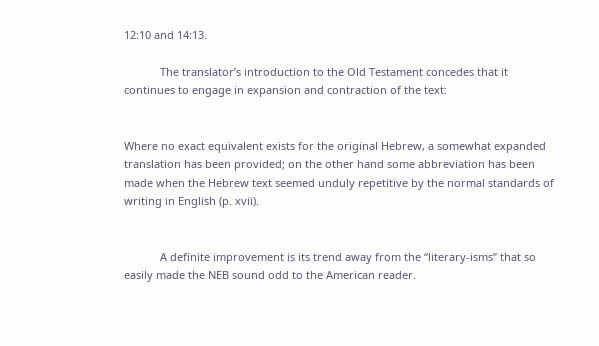12:10 and 14:13.

            The translator’s introduction to the Old Testament concedes that it continues to engage in expansion and contraction of the text:


Where no exact equivalent exists for the original Hebrew, a somewhat expanded translation has been provided; on the other hand some abbreviation has been made when the Hebrew text seemed unduly repetitive by the normal standards of writing in English (p. xvii).


            A definite improvement is its trend away from the “literary-isms” that so easily made the NEB sound odd to the American reader.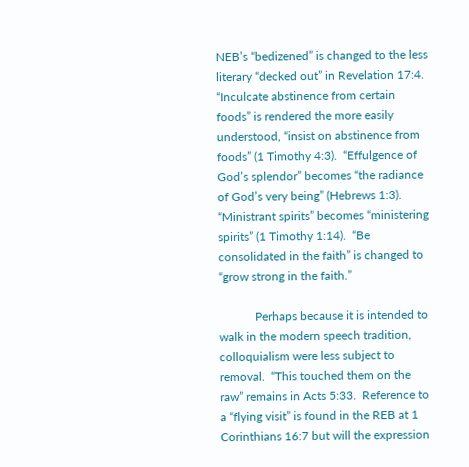NEB’s “bedizened” is changed to the less literary “decked out” in Revelation 17:4.  “Inculcate abstinence from certain foods” is rendered the more easily understood, “insist on abstinence from foods” (1 Timothy 4:3).  “Effulgence of God’s splendor” becomes “the radiance of God’s very being” (Hebrews 1:3).  “Ministrant spirits” becomes “ministering spirits” (1 Timothy 1:14).  “Be consolidated in the faith” is changed to “grow strong in the faith.”

            Perhaps because it is intended to walk in the modern speech tradition, colloquialism were less subject to removal.  “This touched them on the raw” remains in Acts 5:33.  Reference to a “flying visit” is found in the REB at 1 Corinthians 16:7 but will the expression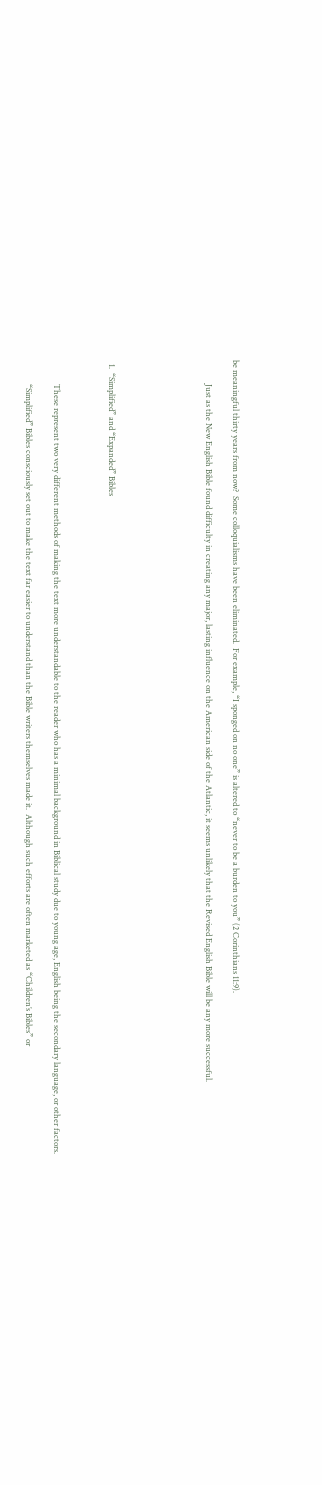be meaningful thirty years from now?  Some colloquialisms have been eliminated.  For example, “I sponged on no one” is altered to “never to be a burden to you” (2 Corinthians 11:9).

            Just as the New English Bible found difficulty in creating any major, lasting influence on the American side of the Atlantic, it seems unlikely that the Revised English Bible will be any more successful.






  1.  “Simplified” and “Expanded” Bibles



            These represent two very different methods of making the text more understandable to the reader who has a minimal background in Biblical study due to young age, English being the secondary language, or other factors.

            “Simplified” Bibles consciously set out to make the text far easier to understand than the Bible writers themselves made it.  Although such efforts are often marketed as “Children’s Bibles” or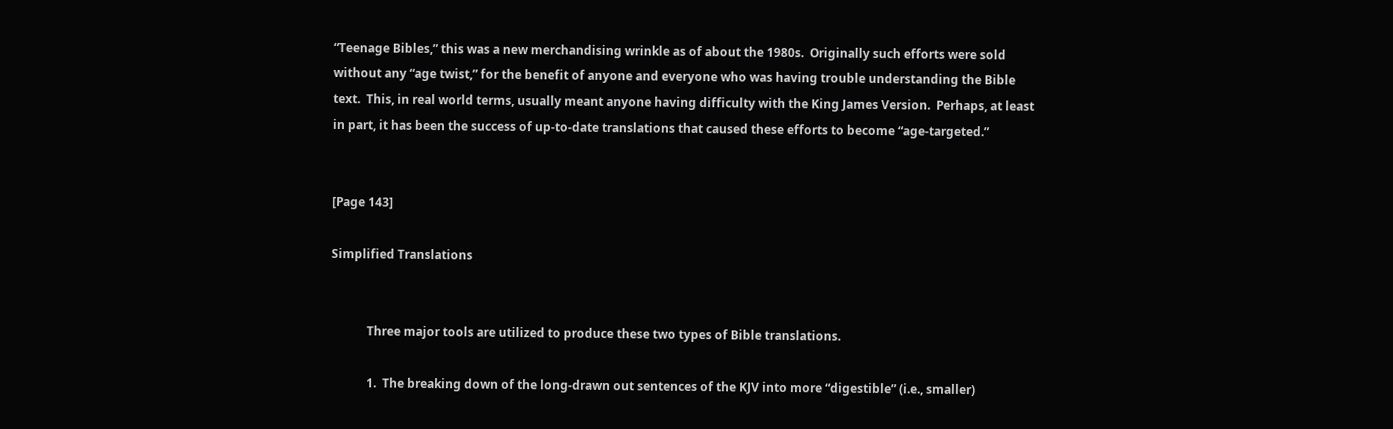“Teenage Bibles,” this was a new merchandising wrinkle as of about the 1980s.  Originally such efforts were sold without any “age twist,” for the benefit of anyone and everyone who was having trouble understanding the Bible text.  This, in real world terms, usually meant anyone having difficulty with the King James Version.  Perhaps, at least in part, it has been the success of up-to-date translations that caused these efforts to become “age-targeted.”


[Page 143]

Simplified Translations


            Three major tools are utilized to produce these two types of Bible translations.

            1.  The breaking down of the long-drawn out sentences of the KJV into more “digestible” (i.e., smaller)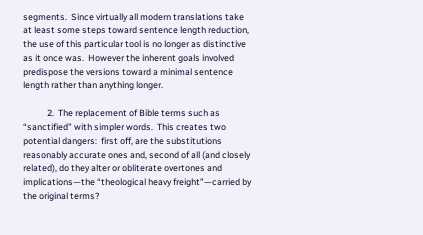segments.  Since virtually all modern translations take at least some steps toward sentence length reduction, the use of this particular tool is no longer as distinctive as it once was.  However the inherent goals involved predispose the versions toward a minimal sentence length rather than anything longer.

            2.  The replacement of Bible terms such as “sanctified” with simpler words.  This creates two potential dangers:  first off, are the substitutions reasonably accurate ones and, second of all (and closely related), do they alter or obliterate overtones and implications—the “theological heavy freight”—carried by the original terms?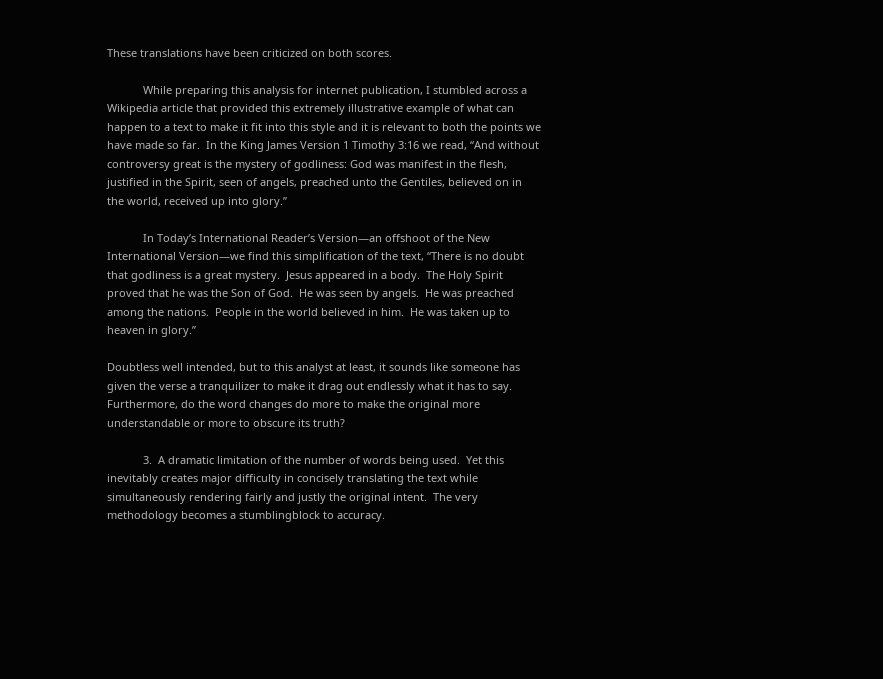These translations have been criticized on both scores.

            While preparing this analysis for internet publication, I stumbled across a Wikipedia article that provided this extremely illustrative example of what can happen to a text to make it fit into this style and it is relevant to both the points we have made so far.  In the King James Version 1 Timothy 3:16 we read, “And without controversy great is the mystery of godliness: God was manifest in the flesh, justified in the Spirit, seen of angels, preached unto the Gentiles, believed on in the world, received up into glory.”

            In Today’s International Reader’s Version—an offshoot of the New International Version—we find this simplification of the text, “There is no doubt that godliness is a great mystery.  Jesus appeared in a body.  The Holy Spirit proved that he was the Son of God.  He was seen by angels.  He was preached among the nations.  People in the world believed in him.  He was taken up to heaven in glory.”

Doubtless well intended, but to this analyst at least, it sounds like someone has given the verse a tranquilizer to make it drag out endlessly what it has to say.  Furthermore, do the word changes do more to make the original more understandable or more to obscure its truth?

            3.  A dramatic limitation of the number of words being used.  Yet this inevitably creates major difficulty in concisely translating the text while simultaneously rendering fairly and justly the original intent.  The very methodology becomes a stumblingblock to accuracy.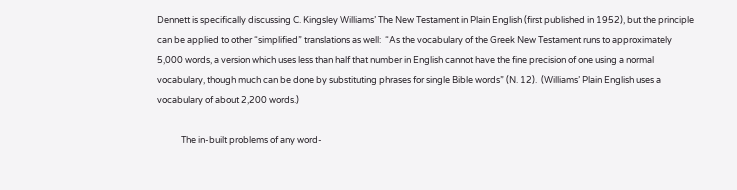Dennett is specifically discussing C. Kingsley Williams’ The New Testament in Plain English (first published in 1952), but the principle can be applied to other “simplified” translations as well:  “As the vocabulary of the Greek New Testament runs to approximately 5,000 words, a version which uses less than half that number in English cannot have the fine precision of one using a normal vocabulary, though much can be done by substituting phrases for single Bible words” (N. 12).  (Williams’ Plain English uses a vocabulary of about 2,200 words.)

            The in-built problems of any word-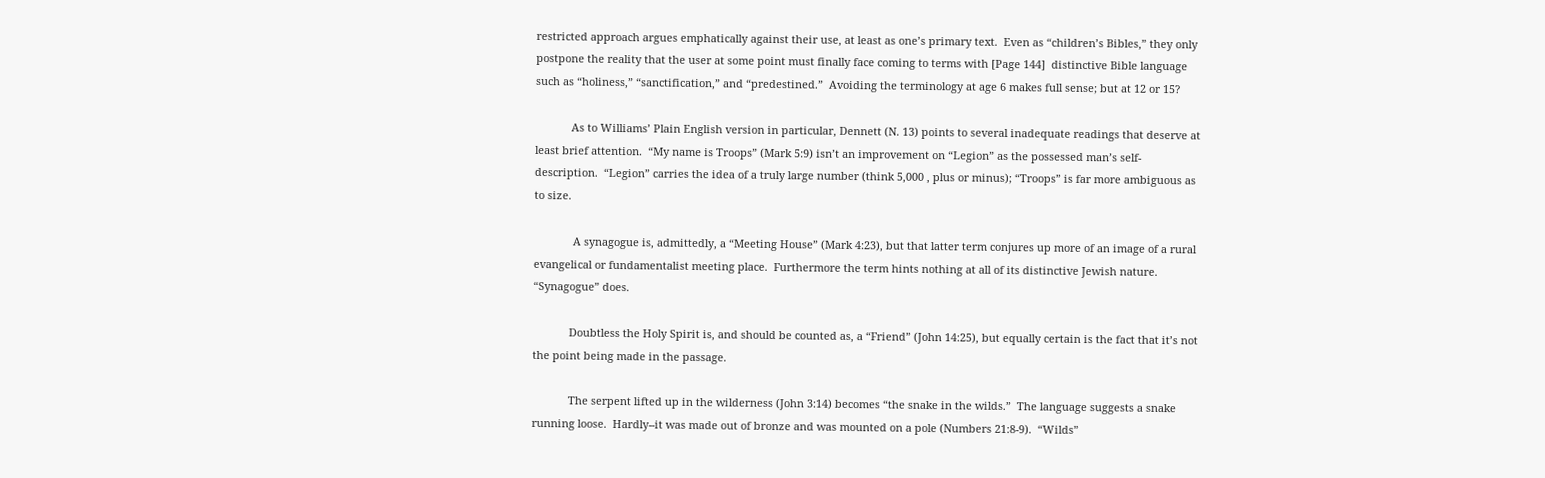restricted approach argues emphatically against their use, at least as one’s primary text.  Even as “children’s Bibles,” they only postpone the reality that the user at some point must finally face coming to terms with [Page 144]  distinctive Bible language such as “holiness,” “sanctification,” and “predestined.”  Avoiding the terminology at age 6 makes full sense; but at 12 or 15?

            As to Williams’ Plain English version in particular, Dennett (N. 13) points to several inadequate readings that deserve at least brief attention.  “My name is Troops” (Mark 5:9) isn’t an improvement on “Legion” as the possessed man’s self-description.  “Legion” carries the idea of a truly large number (think 5,000 , plus or minus); “Troops” is far more ambiguous as to size.

             A synagogue is, admittedly, a “Meeting House” (Mark 4:23), but that latter term conjures up more of an image of a rural evangelical or fundamentalist meeting place.  Furthermore the term hints nothing at all of its distinctive Jewish nature.  “Synagogue” does.

            Doubtless the Holy Spirit is, and should be counted as, a “Friend” (John 14:25), but equally certain is the fact that it’s not the point being made in the passage.

            The serpent lifted up in the wilderness (John 3:14) becomes “the snake in the wilds.”  The language suggests a snake running loose.  Hardly--it was made out of bronze and was mounted on a pole (Numbers 21:8-9).  “Wilds”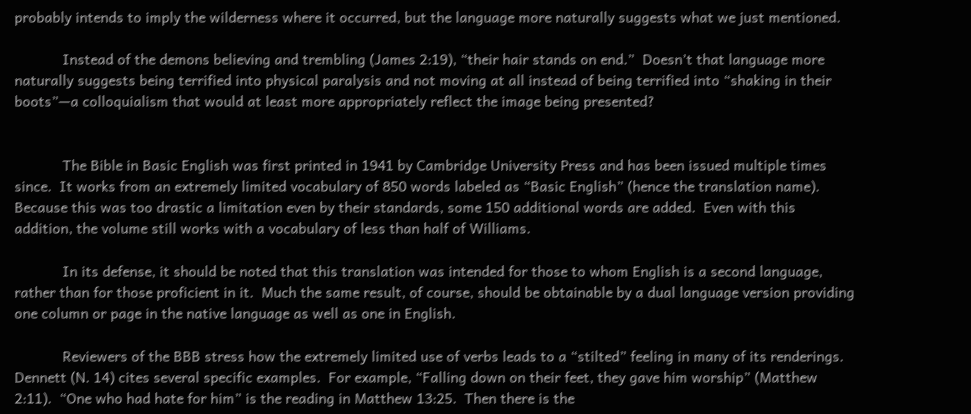probably intends to imply the wilderness where it occurred, but the language more naturally suggests what we just mentioned.

            Instead of the demons believing and trembling (James 2:19), “their hair stands on end.”  Doesn’t that language more naturally suggests being terrified into physical paralysis and not moving at all instead of being terrified into “shaking in their boots”—a colloquialism that would at least more appropriately reflect the image being presented?


            The Bible in Basic English was first printed in 1941 by Cambridge University Press and has been issued multiple times since.  It works from an extremely limited vocabulary of 850 words labeled as “Basic English” (hence the translation name).  Because this was too drastic a limitation even by their standards, some 150 additional words are added.  Even with this addition, the volume still works with a vocabulary of less than half of Williams.

            In its defense, it should be noted that this translation was intended for those to whom English is a second language, rather than for those proficient in it.  Much the same result, of course, should be obtainable by a dual language version providing one column or page in the native language as well as one in English.

            Reviewers of the BBB stress how the extremely limited use of verbs leads to a “stilted” feeling in many of its renderings.  Dennett (N. 14) cites several specific examples.  For example, “Falling down on their feet, they gave him worship” (Matthew 2:11).  “One who had hate for him” is the reading in Matthew 13:25.  Then there is the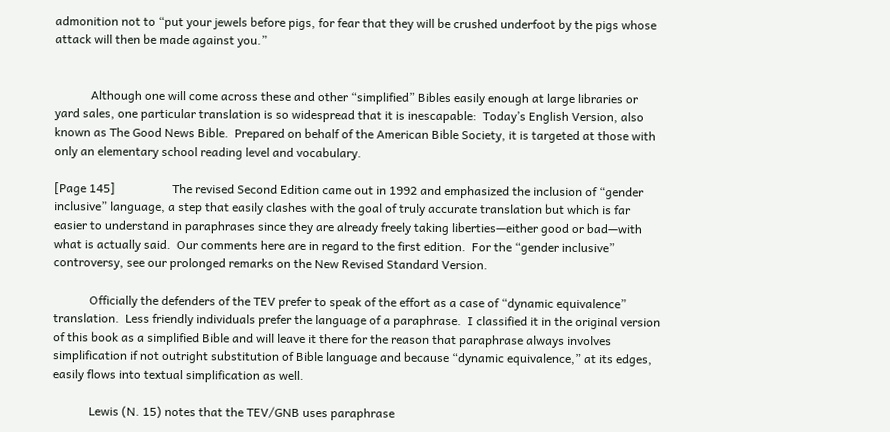admonition not to “put your jewels before pigs, for fear that they will be crushed underfoot by the pigs whose attack will then be made against you.”


            Although one will come across these and other “simplified” Bibles easily enough at large libraries or yard sales, one particular translation is so widespread that it is inescapable:  Today’s English Version, also known as The Good News Bible.  Prepared on behalf of the American Bible Society, it is targeted at those with only an elementary school reading level and vocabulary.

[Page 145]                   The revised Second Edition came out in 1992 and emphasized the inclusion of “gender inclusive” language, a step that easily clashes with the goal of truly accurate translation but which is far easier to understand in paraphrases since they are already freely taking liberties—either good or bad—with what is actually said.  Our comments here are in regard to the first edition.  For the “gender inclusive” controversy, see our prolonged remarks on the New Revised Standard Version.

            Officially the defenders of the TEV prefer to speak of the effort as a case of “dynamic equivalence” translation.  Less friendly individuals prefer the language of a paraphrase.  I classified it in the original version of this book as a simplified Bible and will leave it there for the reason that paraphrase always involves simplification if not outright substitution of Bible language and because “dynamic equivalence,” at its edges, easily flows into textual simplification as well.

            Lewis (N. 15) notes that the TEV/GNB uses paraphrase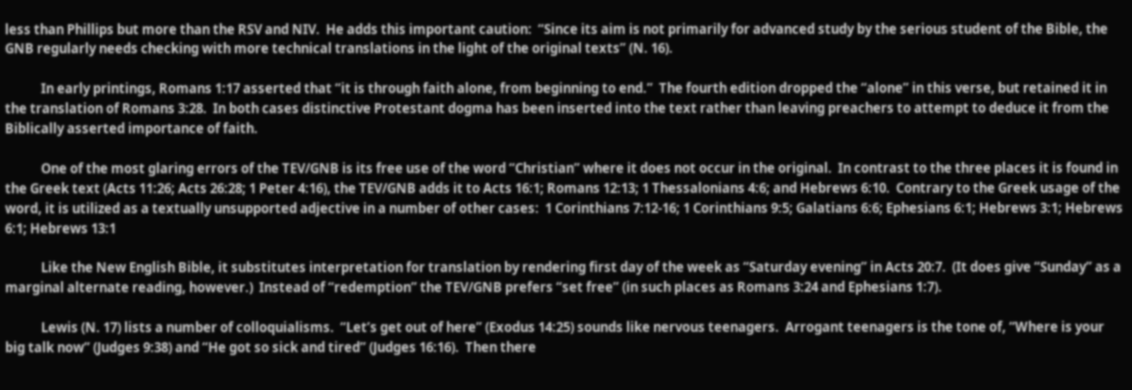less than Phillips but more than the RSV and NIV.  He adds this important caution:  “Since its aim is not primarily for advanced study by the serious student of the Bible, the GNB regularly needs checking with more technical translations in the light of the original texts” (N. 16).

            In early printings, Romans 1:17 asserted that “it is through faith alone, from beginning to end.”  The fourth edition dropped the “alone” in this verse, but retained it in the translation of Romans 3:28.  In both cases distinctive Protestant dogma has been inserted into the text rather than leaving preachers to attempt to deduce it from the Biblically asserted importance of faith.

            One of the most glaring errors of the TEV/GNB is its free use of the word “Christian” where it does not occur in the original.  In contrast to the three places it is found in the Greek text (Acts 11:26; Acts 26:28; 1 Peter 4:16), the TEV/GNB adds it to Acts 16:1; Romans 12:13; 1 Thessalonians 4:6; and Hebrews 6:10.  Contrary to the Greek usage of the word, it is utilized as a textually unsupported adjective in a number of other cases:  1 Corinthians 7:12-16; 1 Corinthians 9:5; Galatians 6:6; Ephesians 6:1; Hebrews 3:1; Hebrews 6:1; Hebrews 13:1

            Like the New English Bible, it substitutes interpretation for translation by rendering first day of the week as “Saturday evening” in Acts 20:7.  (It does give “Sunday” as a marginal alternate reading, however.)  Instead of “redemption” the TEV/GNB prefers “set free” (in such places as Romans 3:24 and Ephesians 1:7).

            Lewis (N. 17) lists a number of colloquialisms.  “Let’s get out of here” (Exodus 14:25) sounds like nervous teenagers.  Arrogant teenagers is the tone of, “Where is your big talk now” (Judges 9:38) and “He got so sick and tired” (Judges 16:16).  Then there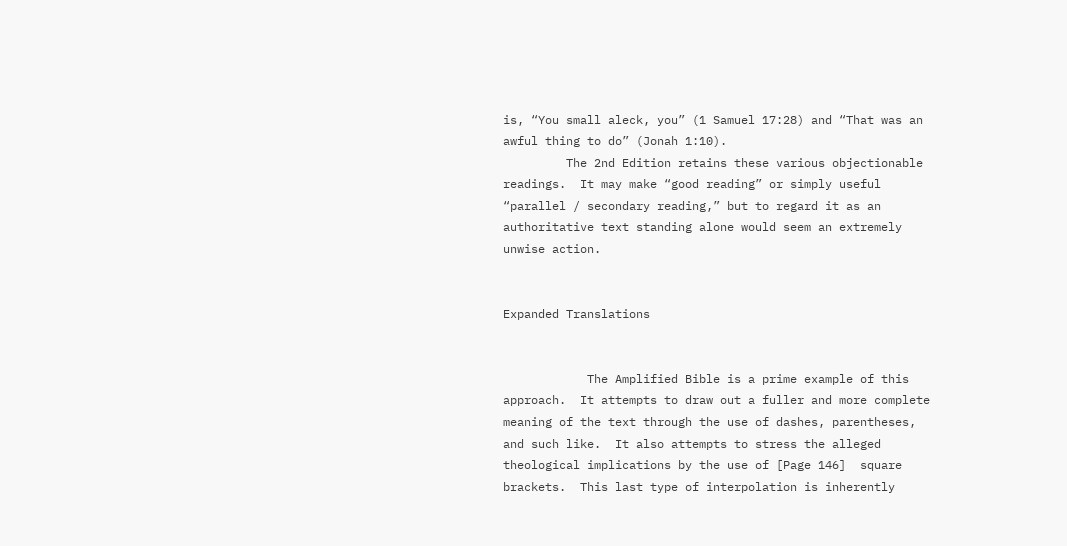is, “You small aleck, you” (1 Samuel 17:28) and “That was an awful thing to do” (Jonah 1:10).
         The 2nd Edition retains these various objectionable readings.  It may make “good reading” or simply useful “parallel / secondary reading,” but to regard it as an authoritative text standing alone would seem an extremely unwise action.


Expanded Translations


            The Amplified Bible is a prime example of this approach.  It attempts to draw out a fuller and more complete meaning of the text through the use of dashes, parentheses, and such like.  It also attempts to stress the alleged theological implications by the use of [Page 146]  square brackets.  This last type of interpolation is inherently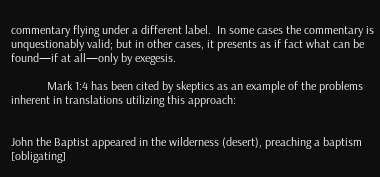commentary flying under a different label.  In some cases the commentary is unquestionably valid; but in other cases, it presents as if fact what can be found—if at all—only by exegesis.

            Mark 1:4 has been cited by skeptics as an example of the problems inherent in translations utilizing this approach:


John the Baptist appeared in the wilderness (desert), preaching a baptism [obligating]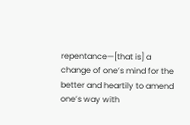repentance—[that is] a change of one’s mind for the better and heartily to amend one’s way with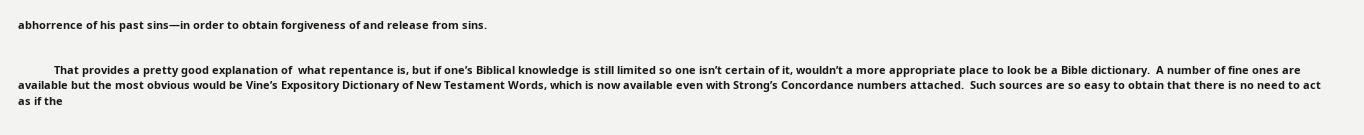abhorrence of his past sins—in order to obtain forgiveness of and release from sins.


            That provides a pretty good explanation of  what repentance is, but if one’s Biblical knowledge is still limited so one isn’t certain of it, wouldn’t a more appropriate place to look be a Bible dictionary.  A number of fine ones are available but the most obvious would be Vine’s Expository Dictionary of New Testament Words, which is now available even with Strong’s Concordance numbers attached.  Such sources are so easy to obtain that there is no need to act as if the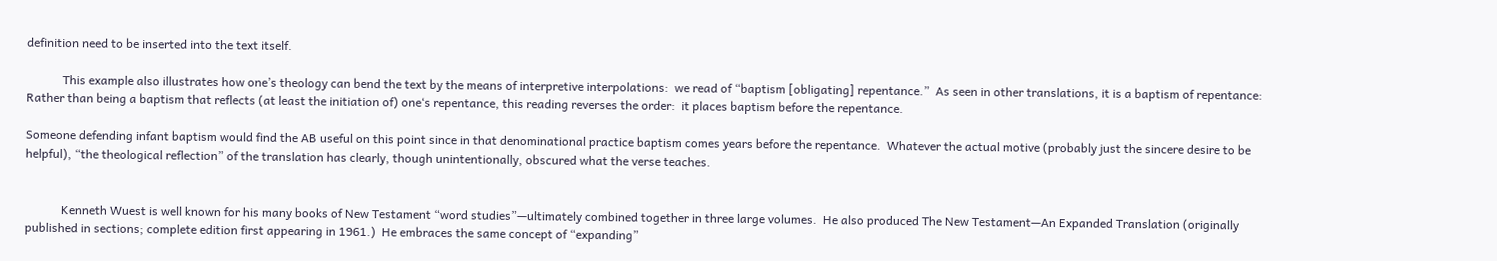definition need to be inserted into the text itself.

            This example also illustrates how one’s theology can bend the text by the means of interpretive interpolations:  we read of “baptism [obligating] repentance.”  As seen in other translations, it is a baptism of repentance:  Rather than being a baptism that reflects (at least the initiation of) one‘s repentance, this reading reverses the order:  it places baptism before the repentance.

Someone defending infant baptism would find the AB useful on this point since in that denominational practice baptism comes years before the repentance.  Whatever the actual motive (probably just the sincere desire to be helpful), “the theological reflection” of the translation has clearly, though unintentionally, obscured what the verse teaches.


            Kenneth Wuest is well known for his many books of New Testament “word studies”—ultimately combined together in three large volumes.  He also produced The New Testament—An Expanded Translation (originally published in sections; complete edition first appearing in 1961.)  He embraces the same concept of “expanding”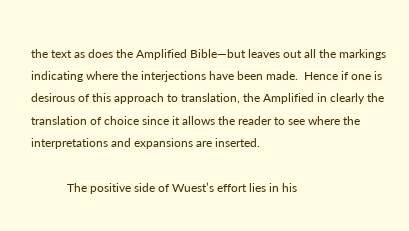the text as does the Amplified Bible—but leaves out all the markings indicating where the interjections have been made.  Hence if one is desirous of this approach to translation, the Amplified in clearly the translation of choice since it allows the reader to see where the interpretations and expansions are inserted.

            The positive side of Wuest’s effort lies in his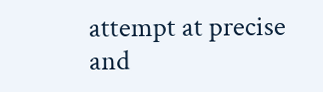attempt at precise and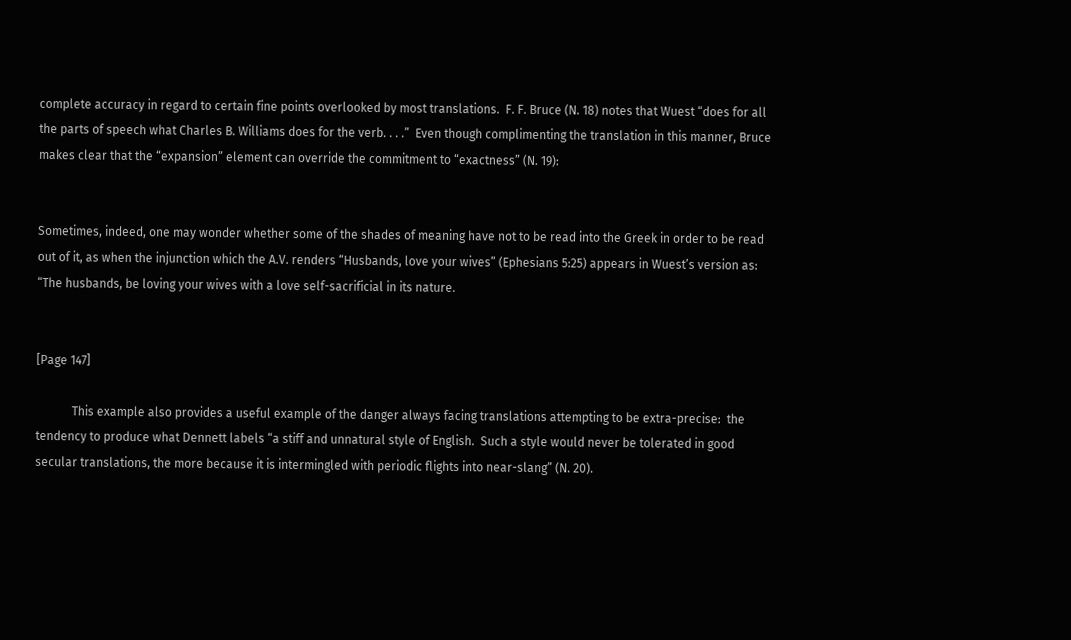complete accuracy in regard to certain fine points overlooked by most translations.  F. F. Bruce (N. 18) notes that Wuest “does for all the parts of speech what Charles B. Williams does for the verb. . . .”  Even though complimenting the translation in this manner, Bruce makes clear that the “expansion” element can override the commitment to “exactness” (N. 19):


Sometimes, indeed, one may wonder whether some of the shades of meaning have not to be read into the Greek in order to be read out of it, as when the injunction which the A.V. renders “Husbands, love your wives” (Ephesians 5:25) appears in Wuest’s version as:  “The husbands, be loving your wives with a love self-sacrificial in its nature.


[Page 147]

            This example also provides a useful example of the danger always facing translations attempting to be extra-precise:  the tendency to produce what Dennett labels “a stiff and unnatural style of English.  Such a style would never be tolerated in good secular translations, the more because it is intermingled with periodic flights into near-slang” (N. 20).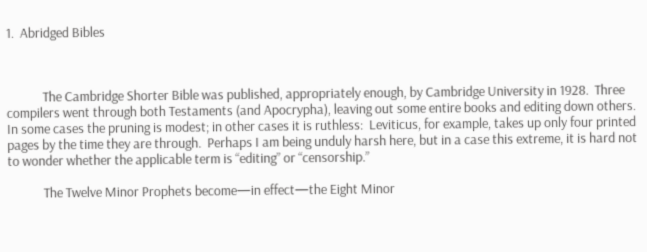1.  Abridged Bibles



            The Cambridge Shorter Bible was published, appropriately enough, by Cambridge University in 1928.  Three compilers went through both Testaments (and Apocrypha), leaving out some entire books and editing down others.  In some cases the pruning is modest; in other cases it is ruthless:  Leviticus, for example, takes up only four printed pages by the time they are through.  Perhaps I am being unduly harsh here, but in a case this extreme, it is hard not to wonder whether the applicable term is “editing” or “censorship.”

            The Twelve Minor Prophets become—in effect—the Eight Minor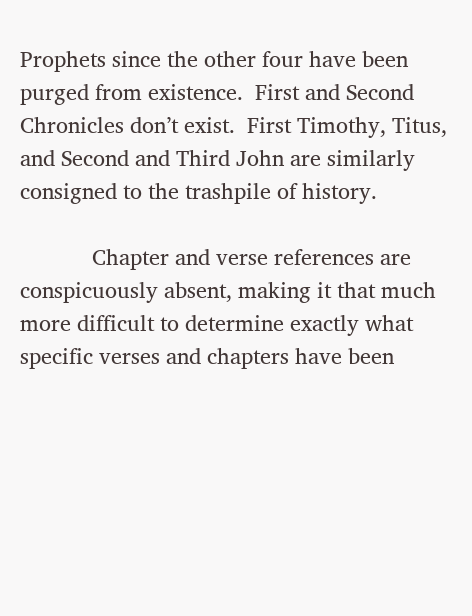Prophets since the other four have been purged from existence.  First and Second Chronicles don’t exist.  First Timothy, Titus, and Second and Third John are similarly consigned to the trashpile of history.

            Chapter and verse references are conspicuously absent, making it that much more difficult to determine exactly what specific verses and chapters have been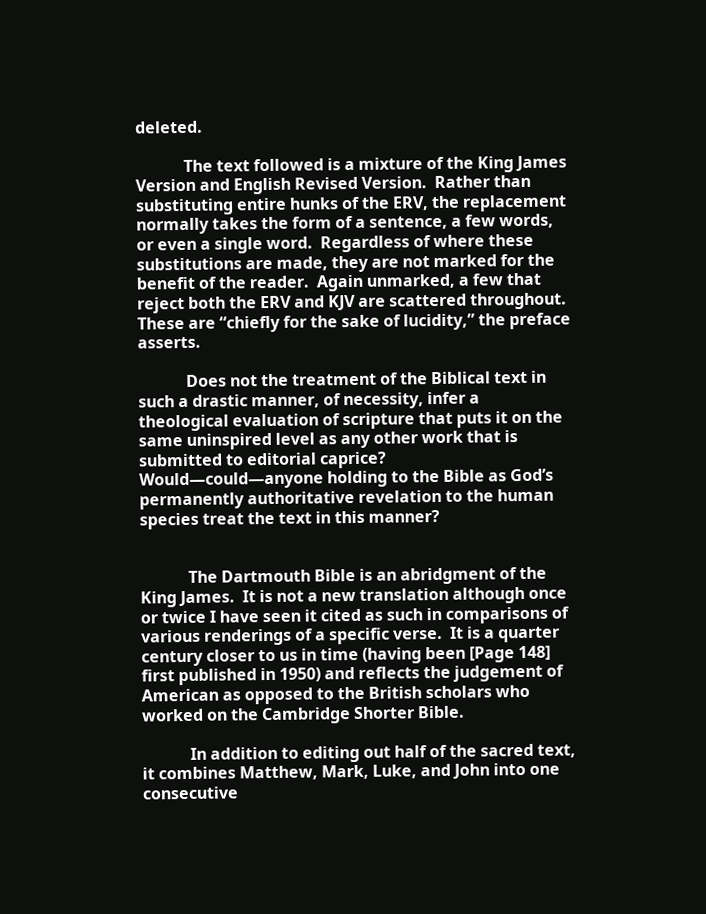deleted.

            The text followed is a mixture of the King James Version and English Revised Version.  Rather than substituting entire hunks of the ERV, the replacement normally takes the form of a sentence, a few words, or even a single word.  Regardless of where these substitutions are made, they are not marked for the benefit of the reader.  Again unmarked, a few that reject both the ERV and KJV are scattered throughout.  These are “chiefly for the sake of lucidity,” the preface asserts.

            Does not the treatment of the Biblical text in such a drastic manner, of necessity, infer a theological evaluation of scripture that puts it on the same uninspired level as any other work that is submitted to editorial caprice?  Would—could—anyone holding to the Bible as God’s permanently authoritative revelation to the human species treat the text in this manner?


            The Dartmouth Bible is an abridgment of the King James.  It is not a new translation although once or twice I have seen it cited as such in comparisons of various renderings of a specific verse.  It is a quarter century closer to us in time (having been [Page 148]  first published in 1950) and reflects the judgement of American as opposed to the British scholars who worked on the Cambridge Shorter Bible.

            In addition to editing out half of the sacred text, it combines Matthew, Mark, Luke, and John into one consecutive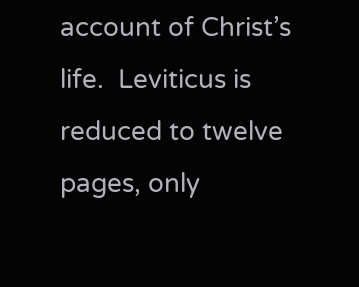account of Christ’s life.  Leviticus is reduced to twelve pages, only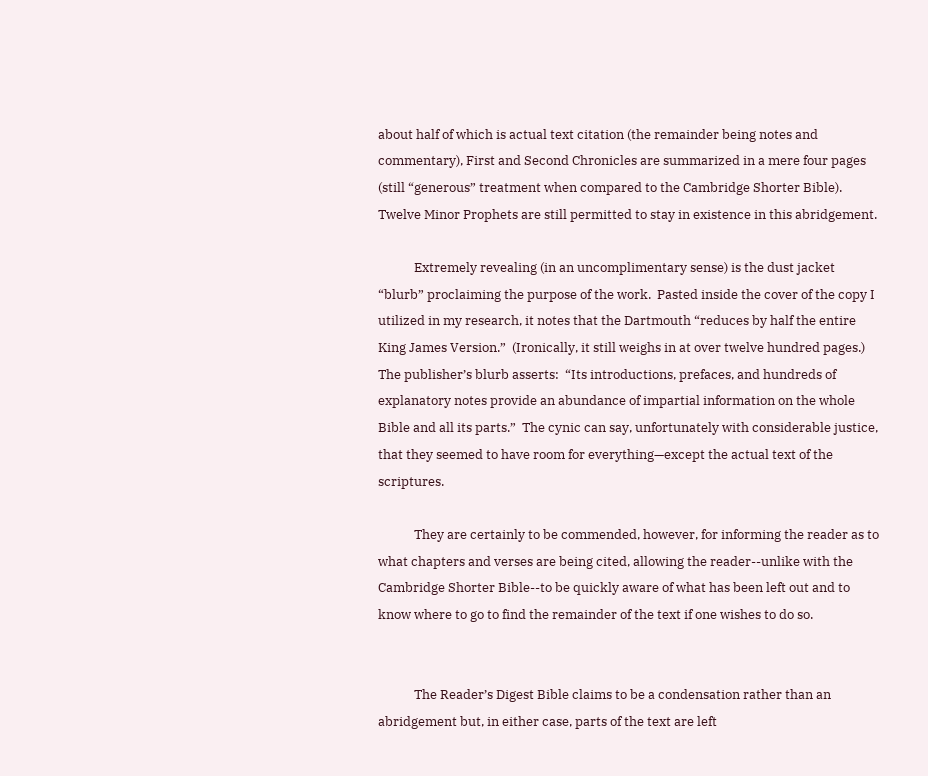about half of which is actual text citation (the remainder being notes and commentary), First and Second Chronicles are summarized in a mere four pages (still “generous” treatment when compared to the Cambridge Shorter Bible).  Twelve Minor Prophets are still permitted to stay in existence in this abridgement.

            Extremely revealing (in an uncomplimentary sense) is the dust jacket “blurb” proclaiming the purpose of the work.  Pasted inside the cover of the copy I utilized in my research, it notes that the Dartmouth “reduces by half the entire King James Version.”  (Ironically, it still weighs in at over twelve hundred pages.)  The publisher’s blurb asserts:  “Its introductions, prefaces, and hundreds of explanatory notes provide an abundance of impartial information on the whole Bible and all its parts.”  The cynic can say, unfortunately with considerable justice, that they seemed to have room for everything—except the actual text of the scriptures.

            They are certainly to be commended, however, for informing the reader as to what chapters and verses are being cited, allowing the reader--unlike with the Cambridge Shorter Bible--to be quickly aware of what has been left out and to know where to go to find the remainder of the text if one wishes to do so.


            The Reader’s Digest Bible claims to be a condensation rather than an abridgement but, in either case, parts of the text are left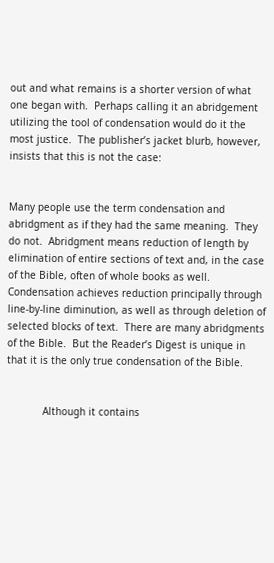out and what remains is a shorter version of what one began with.  Perhaps calling it an abridgement utilizing the tool of condensation would do it the most justice.  The publisher’s jacket blurb, however, insists that this is not the case:


Many people use the term condensation and abridgment as if they had the same meaning.  They do not.  Abridgment means reduction of length by elimination of entire sections of text and, in the case of the Bible, often of whole books as well.  Condensation achieves reduction principally through line-by-line diminution, as well as through deletion of selected blocks of text.  There are many abridgments of the Bible.  But the Reader’s Digest is unique in that it is the only true condensation of the Bible.


            Although it contains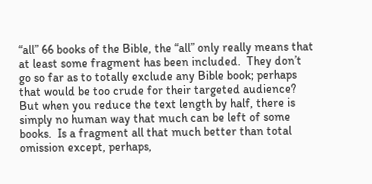“all” 66 books of the Bible, the “all” only really means that at least some fragment has been included.  They don’t go so far as to totally exclude any Bible book; perhaps that would be too crude for their targeted audience?  But when you reduce the text length by half, there is simply no human way that much can be left of some books.  Is a fragment all that much better than total omission except, perhaps,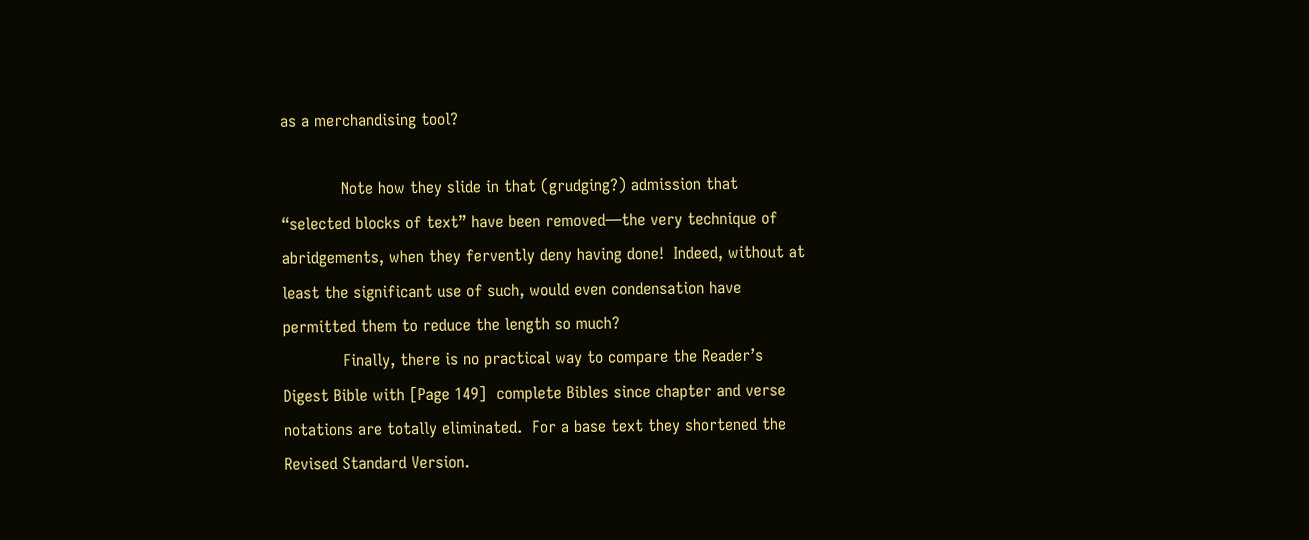as a merchandising tool?

            Note how they slide in that (grudging?) admission that “selected blocks of text” have been removed—the very technique of abridgements, when they fervently deny having done!  Indeed, without at least the significant use of such, would even condensation have permitted them to reduce the length so much?
            Finally, there is no practical way to compare the Reader’s Digest Bible with [Page 149]  complete Bibles since chapter and verse notations are totally eliminated.  For a base text they shortened the Revised Standard Version.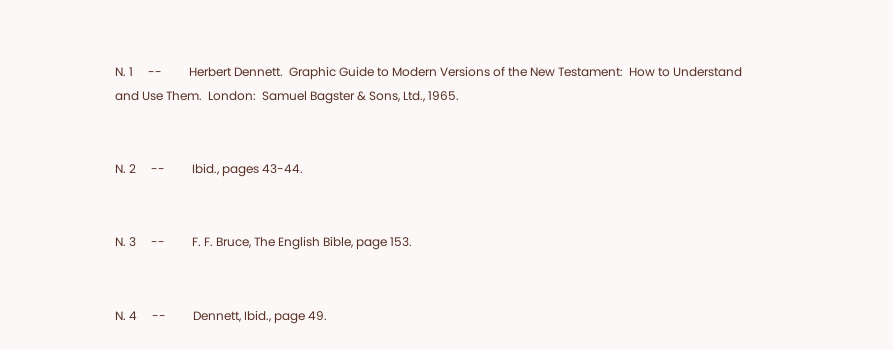N. 1     --         Herbert Dennett.  Graphic Guide to Modern Versions of the New Testament:  How to Understand and Use Them.  London:  Samuel Bagster & Sons, Ltd., 1965.


N. 2     --         Ibid., pages 43-44.


N. 3     --         F. F. Bruce, The English Bible, page 153.


N. 4     --         Dennett, Ibid., page 49.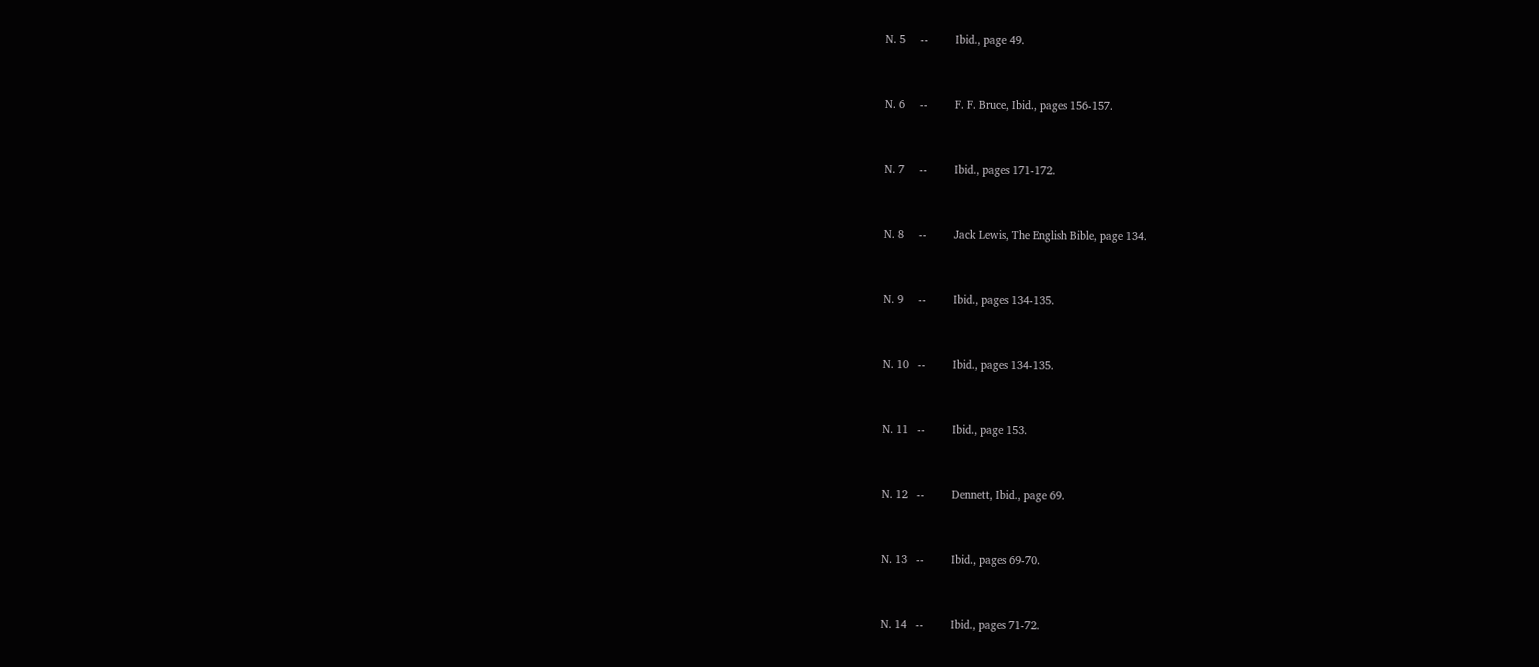N. 5     --         Ibid., page 49.


N. 6     --         F. F. Bruce, Ibid., pages 156-157.


N. 7     --         Ibid., pages 171-172.


N. 8     --         Jack Lewis, The English Bible, page 134.


N. 9     --         Ibid., pages 134-135.


N. 10   --         Ibid., pages 134-135.


N. 11   --         Ibid., page 153.


N. 12   --         Dennett, Ibid., page 69.


N. 13   --         Ibid., pages 69-70.


N. 14   --         Ibid., pages 71-72.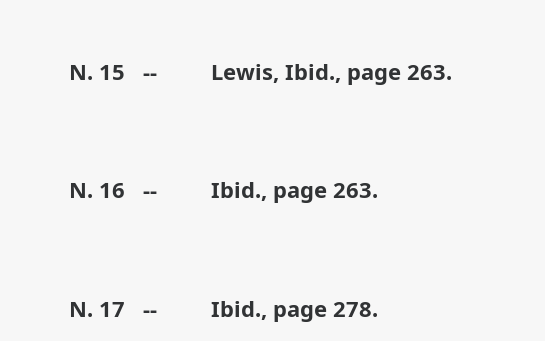N. 15   --         Lewis, Ibid., page 263.


N. 16   --         Ibid., page 263.


N. 17   --         Ibid., page 278.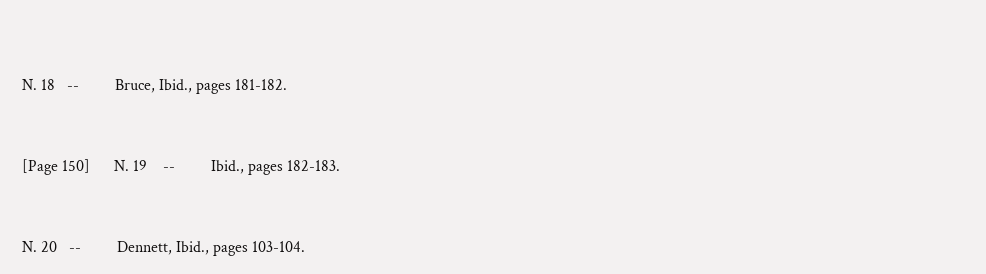N. 18   --         Bruce, Ibid., pages 181-182.


[Page 150]      N. 19    --         Ibid., pages 182-183.


N. 20   --         Dennett, Ibid., pages 103-104.